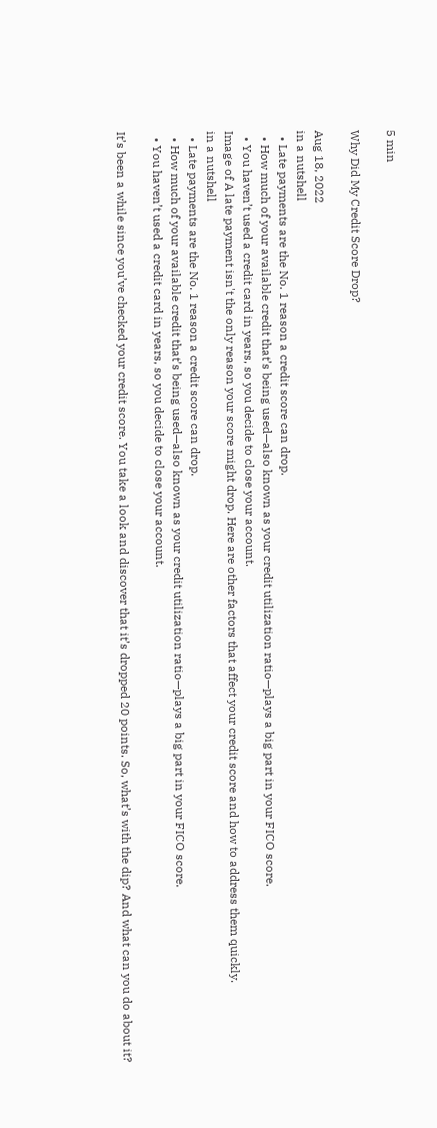5 min

Why Did My Credit Score Drop?

Aug 18, 2022
in a nutshell
  • Late payments are the No. 1 reason a credit score can drop.
  • How much of your available credit that’s being used—also known as your credit utilization ratio—plays a big part in your FICO score.
  • You haven’t used a credit card in years, so you decide to close your account.
Image of A late payment isn't the only reason your score might drop. Here are other factors that affect your credit score and how to address them quickly.
in a nutshell
  • Late payments are the No. 1 reason a credit score can drop.
  • How much of your available credit that’s being used—also known as your credit utilization ratio—plays a big part in your FICO score.
  • You haven’t used a credit card in years, so you decide to close your account.

It’s been a while since you’ve checked your credit score. You take a look and discover that it’s dropped 20 points. So, what’s with the dip? And what can you do about it?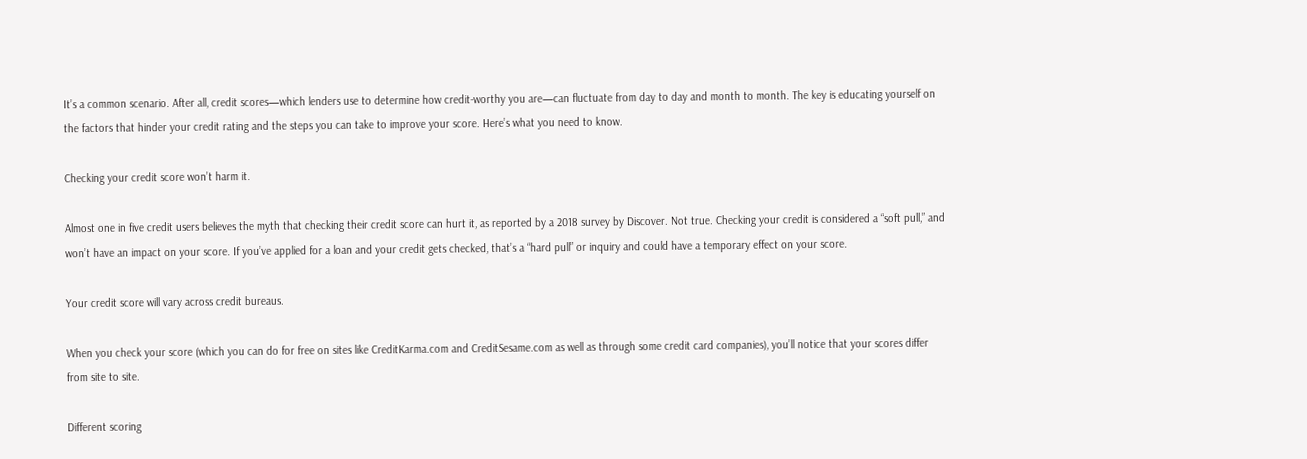It’s a common scenario. After all, credit scores—which lenders use to determine how credit-worthy you are—can fluctuate from day to day and month to month. The key is educating yourself on the factors that hinder your credit rating and the steps you can take to improve your score. Here’s what you need to know.

Checking your credit score won’t harm it.

Almost one in five credit users believes the myth that checking their credit score can hurt it, as reported by a 2018 survey by Discover. Not true. Checking your credit is considered a “soft pull,” and won’t have an impact on your score. If you’ve applied for a loan and your credit gets checked, that’s a “hard pull” or inquiry and could have a temporary effect on your score.

Your credit score will vary across credit bureaus.

When you check your score (which you can do for free on sites like CreditKarma.com and CreditSesame.com as well as through some credit card companies), you’ll notice that your scores differ from site to site.

Different scoring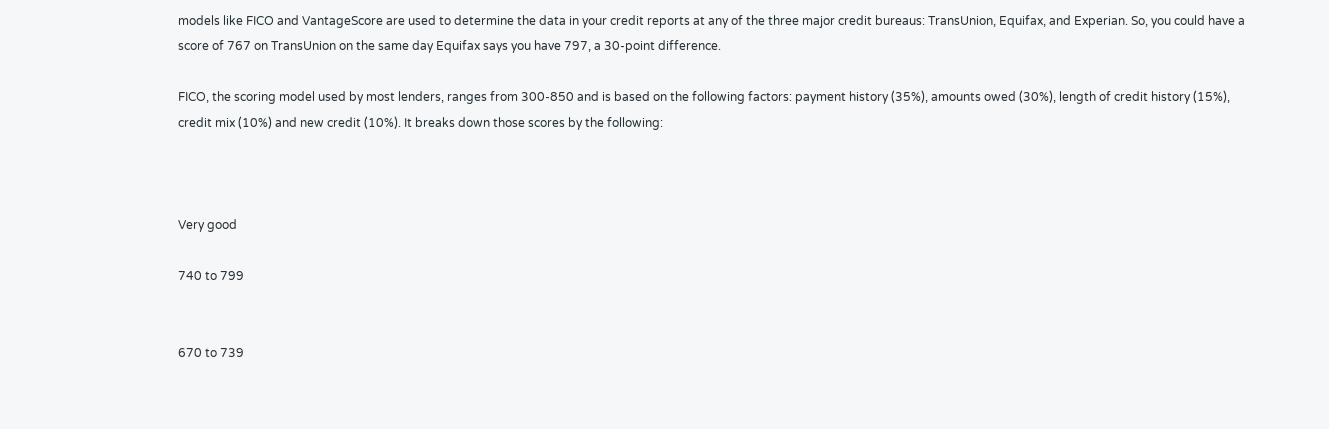models like FICO and VantageScore are used to determine the data in your credit reports at any of the three major credit bureaus: TransUnion, Equifax, and Experian. So, you could have a score of 767 on TransUnion on the same day Equifax says you have 797, a 30-point difference.

FICO, the scoring model used by most lenders, ranges from 300-850 and is based on the following factors: payment history (35%), amounts owed (30%), length of credit history (15%), credit mix (10%) and new credit (10%). It breaks down those scores by the following:



Very good

740 to 799


670 to 739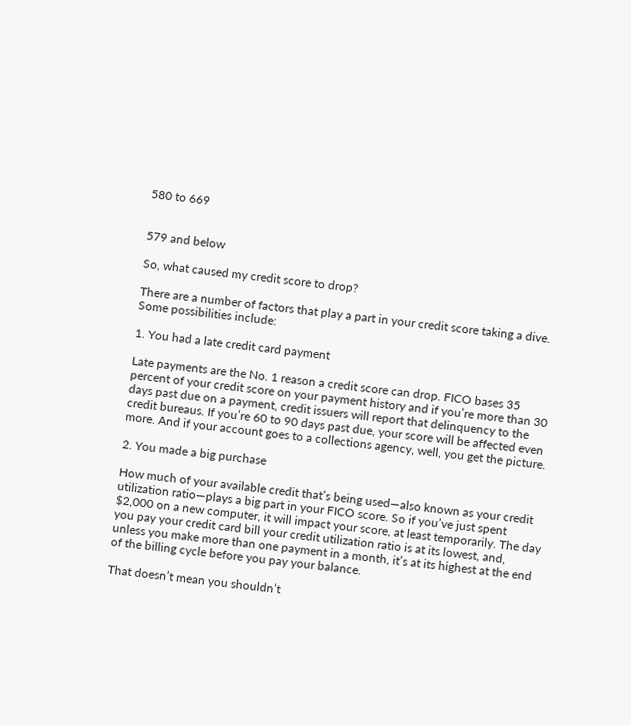580 to 669


579 and below

So, what caused my credit score to drop?

There are a number of factors that play a part in your credit score taking a dive. Some possibilities include:

1. You had a late credit card payment

Late payments are the No. 1 reason a credit score can drop. FICO bases 35 percent of your credit score on your payment history and if you’re more than 30 days past due on a payment, credit issuers will report that delinquency to the credit bureaus. If you’re 60 to 90 days past due, your score will be affected even more. And if your account goes to a collections agency, well, you get the picture.

2. You made a big purchase

How much of your available credit that’s being used—also known as your credit utilization ratio—plays a big part in your FICO score. So if you’ve just spent $2,000 on a new computer, it will impact your score, at least temporarily. The day you pay your credit card bill your credit utilization ratio is at its lowest, and, unless you make more than one payment in a month, it’s at its highest at the end of the billing cycle before you pay your balance.

That doesn’t mean you shouldn’t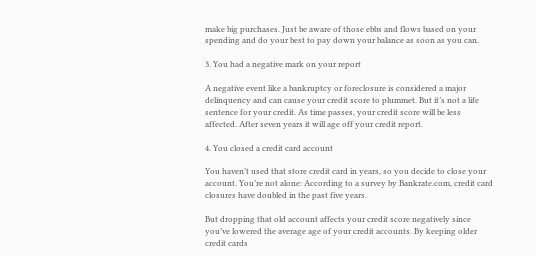make big purchases. Just be aware of those ebbs and flows based on your spending and do your best to pay down your balance as soon as you can.

3. You had a negative mark on your report

A negative event like a bankruptcy or foreclosure is considered a major delinquency and can cause your credit score to plummet. But it’s not a life sentence for your credit. As time passes, your credit score will be less affected. After seven years it will age off your credit report.

4. You closed a credit card account

You haven’t used that store credit card in years, so you decide to close your account. You’re not alone: According to a survey by Bankrate.com, credit card closures have doubled in the past five years.

But dropping that old account affects your credit score negatively since you’ve lowered the average age of your credit accounts. By keeping older credit cards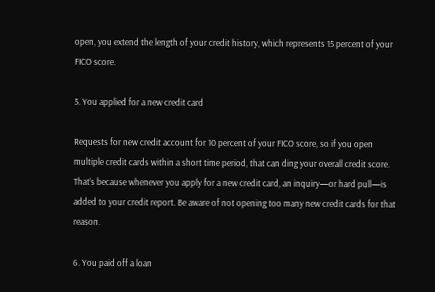open, you extend the length of your credit history, which represents 15 percent of your FICO score.

5. You applied for a new credit card

Requests for new credit account for 10 percent of your FICO score, so if you open multiple credit cards within a short time period, that can ding your overall credit score. That’s because whenever you apply for a new credit card, an inquiry—or hard pull—is added to your credit report. Be aware of not opening too many new credit cards for that reason.

6. You paid off a loan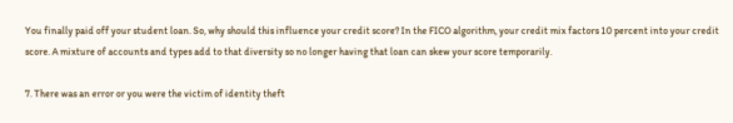You finally paid off your student loan. So, why should this influence your credit score? In the FICO algorithm, your credit mix factors 10 percent into your credit score. A mixture of accounts and types add to that diversity so no longer having that loan can skew your score temporarily.

7. There was an error or you were the victim of identity theft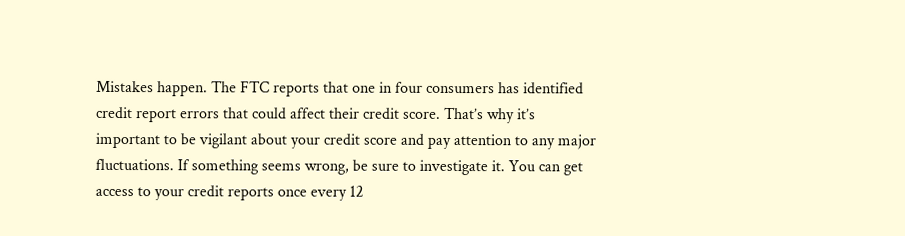Mistakes happen. The FTC reports that one in four consumers has identified credit report errors that could affect their credit score. That’s why it’s important to be vigilant about your credit score and pay attention to any major fluctuations. If something seems wrong, be sure to investigate it. You can get access to your credit reports once every 12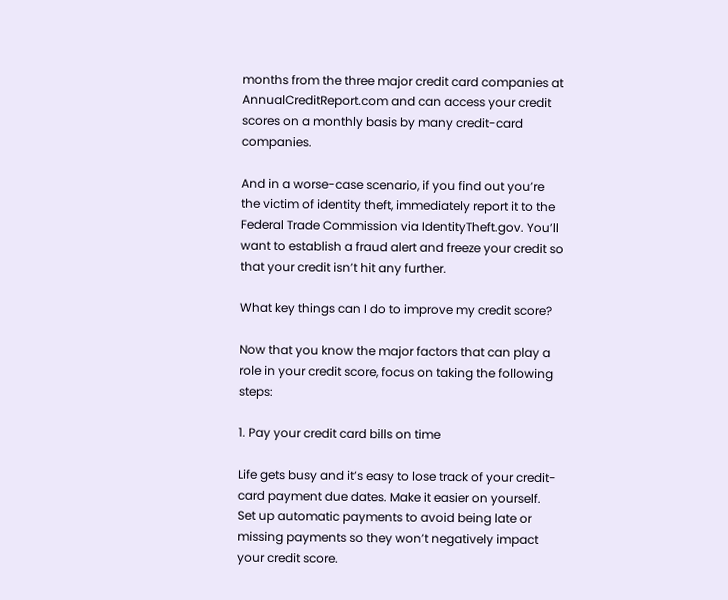months from the three major credit card companies at AnnualCreditReport.com and can access your credit scores on a monthly basis by many credit-card companies.

And in a worse-case scenario, if you find out you’re the victim of identity theft, immediately report it to the Federal Trade Commission via IdentityTheft.gov. You’ll want to establish a fraud alert and freeze your credit so that your credit isn’t hit any further.

What key things can I do to improve my credit score?

Now that you know the major factors that can play a role in your credit score, focus on taking the following steps:

1. Pay your credit card bills on time

Life gets busy and it’s easy to lose track of your credit-card payment due dates. Make it easier on yourself. Set up automatic payments to avoid being late or missing payments so they won’t negatively impact your credit score.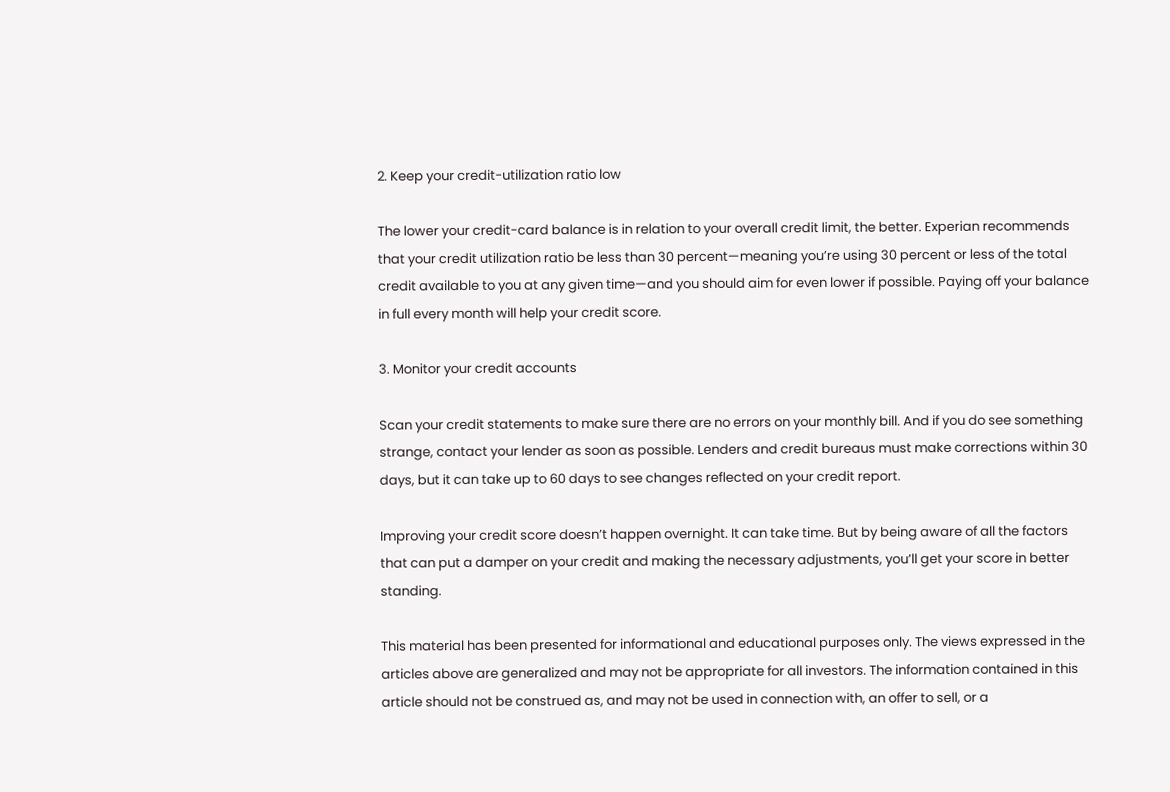2. Keep your credit-utilization ratio low

The lower your credit-card balance is in relation to your overall credit limit, the better. Experian recommends that your credit utilization ratio be less than 30 percent—meaning you’re using 30 percent or less of the total credit available to you at any given time—and you should aim for even lower if possible. Paying off your balance in full every month will help your credit score.

3. Monitor your credit accounts

Scan your credit statements to make sure there are no errors on your monthly bill. And if you do see something strange, contact your lender as soon as possible. Lenders and credit bureaus must make corrections within 30 days, but it can take up to 60 days to see changes reflected on your credit report.

Improving your credit score doesn’t happen overnight. It can take time. But by being aware of all the factors that can put a damper on your credit and making the necessary adjustments, you’ll get your score in better standing.

This material has been presented for informational and educational purposes only. The views expressed in the articles above are generalized and may not be appropriate for all investors. The information contained in this article should not be construed as, and may not be used in connection with, an offer to sell, or a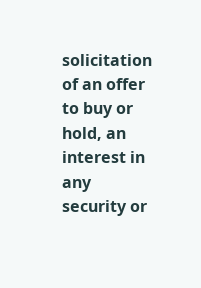solicitation of an offer to buy or hold, an interest in any security or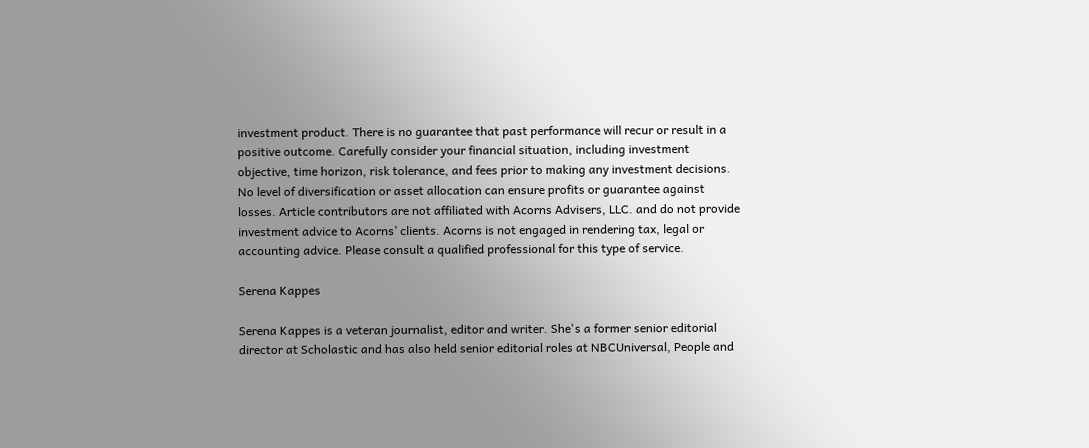investment product. There is no guarantee that past performance will recur or result in a positive outcome. Carefully consider your financial situation, including investment objective, time horizon, risk tolerance, and fees prior to making any investment decisions. No level of diversification or asset allocation can ensure profits or guarantee against losses. Article contributors are not affiliated with Acorns Advisers, LLC. and do not provide investment advice to Acorns’ clients. Acorns is not engaged in rendering tax, legal or accounting advice. Please consult a qualified professional for this type of service.

Serena Kappes

Serena Kappes is a veteran journalist, editor and writer. She's a former senior editorial director at Scholastic and has also held senior editorial roles at NBCUniversal, People and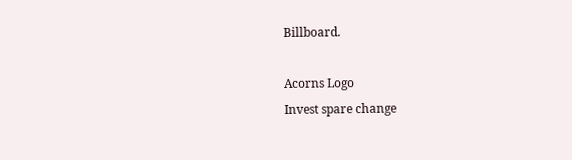Billboard.

Acorns Logo
Invest spare change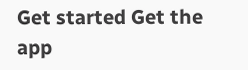Get started Get the app